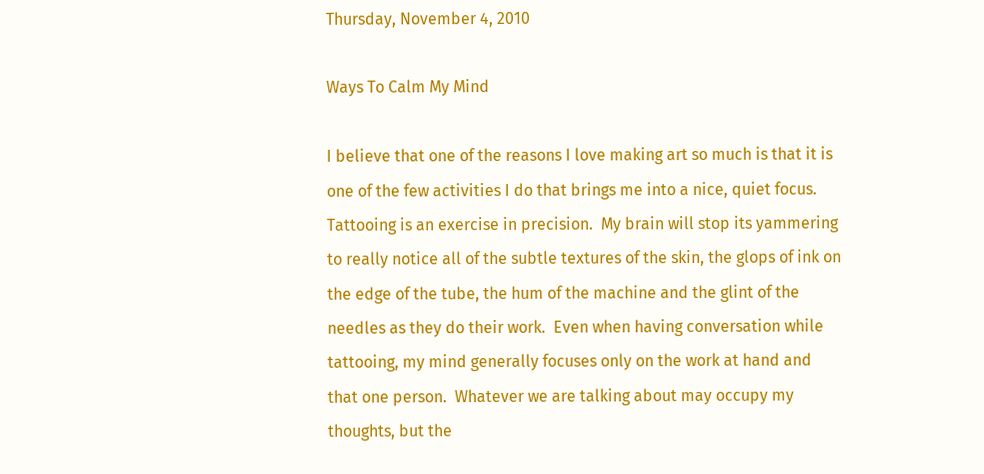Thursday, November 4, 2010

Ways To Calm My Mind

I believe that one of the reasons I love making art so much is that it is one of the few activities I do that brings me into a nice, quiet focus.  Tattooing is an exercise in precision.  My brain will stop its yammering to really notice all of the subtle textures of the skin, the glops of ink on the edge of the tube, the hum of the machine and the glint of the needles as they do their work.  Even when having conversation while tattooing, my mind generally focuses only on the work at hand and that one person.  Whatever we are talking about may occupy my thoughts, but the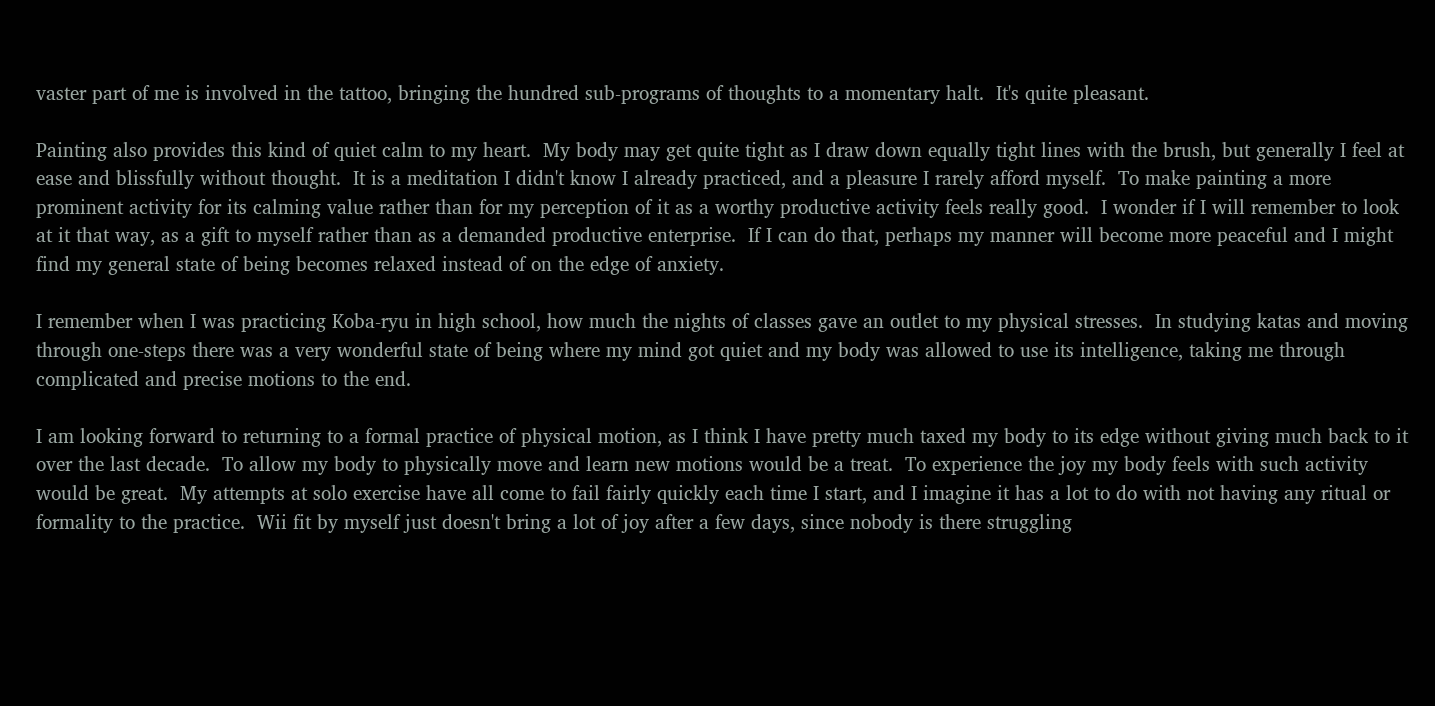vaster part of me is involved in the tattoo, bringing the hundred sub-programs of thoughts to a momentary halt.  It's quite pleasant.

Painting also provides this kind of quiet calm to my heart.  My body may get quite tight as I draw down equally tight lines with the brush, but generally I feel at ease and blissfully without thought.  It is a meditation I didn't know I already practiced, and a pleasure I rarely afford myself.  To make painting a more prominent activity for its calming value rather than for my perception of it as a worthy productive activity feels really good.  I wonder if I will remember to look at it that way, as a gift to myself rather than as a demanded productive enterprise.  If I can do that, perhaps my manner will become more peaceful and I might find my general state of being becomes relaxed instead of on the edge of anxiety.

I remember when I was practicing Koba-ryu in high school, how much the nights of classes gave an outlet to my physical stresses.  In studying katas and moving through one-steps there was a very wonderful state of being where my mind got quiet and my body was allowed to use its intelligence, taking me through complicated and precise motions to the end.

I am looking forward to returning to a formal practice of physical motion, as I think I have pretty much taxed my body to its edge without giving much back to it over the last decade.  To allow my body to physically move and learn new motions would be a treat.  To experience the joy my body feels with such activity would be great.  My attempts at solo exercise have all come to fail fairly quickly each time I start, and I imagine it has a lot to do with not having any ritual or formality to the practice.  Wii fit by myself just doesn't bring a lot of joy after a few days, since nobody is there struggling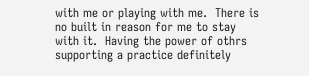with me or playing with me.  There is no built in reason for me to stay with it.  Having the power of othrs supporting a practice definitely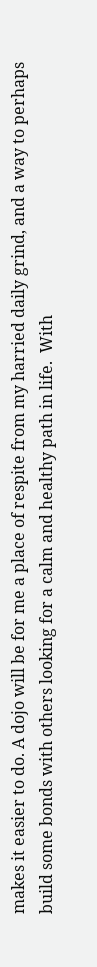makes it easier to do. A dojo will be for me a place of respite from my harried daily grind, and a way to perhaps build some bonds with others looking for a calm and healthy path in life.  With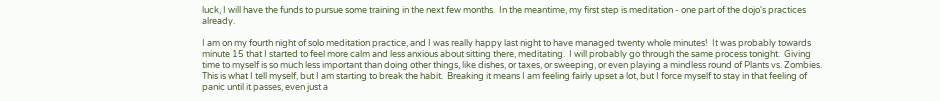luck, I will have the funds to pursue some training in the next few months.  In the meantime, my first step is meditation - one part of the dojo's practices already.

I am on my fourth night of solo meditation practice, and I was really happy last night to have managed twenty whole minutes!  It was probably towards minute 15 that I started to feel more calm and less anxious about sitting there, meditating.  I will probably go through the same process tonight.  Giving time to myself is so much less important than doing other things, like dishes, or taxes, or sweeping, or even playing a mindless round of Plants vs. Zombies.  This is what I tell myself, but I am starting to break the habit.  Breaking it means I am feeling fairly upset a lot, but I force myself to stay in that feeling of panic until it passes, even just a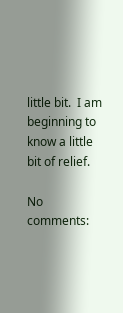little bit.  I am beginning to know a little bit of relief.

No comments: